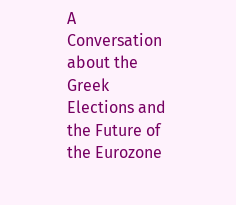A Conversation about the Greek Elections and the Future of the Eurozone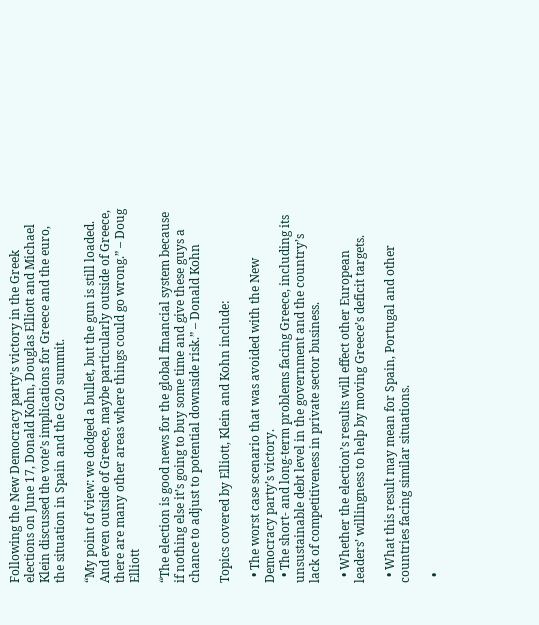Following the New Democracy party’s victory in the Greek elections on June 17, Donald Kohn, Douglas Elliott and Michael Klein discussed the vote’s implications for Greece and the euro, the situation in Spain and the G20 summit.

“My point of view: we dodged a bullet, but the gun is still loaded. And even outside of Greece, maybe particularly outside of Greece, there are many other areas where things could go wrong.” – Doug Elliott

“The election is good news for the global financial system because if nothing else it’s going to buy some time and give these guys a chance to adjust to potential downside risk.” – Donald Kohn

Topics covered by Elliott, Klein and Kohn include:

  • The worst case scenario that was avoided with the New Democracy party’s victory.
  • The short- and long-term problems facing Greece, including its unsustainable debt level in the government and the country’s lack of competitiveness in private sector business.

  • Whether the election’s results will effect other European leaders’ willingness to help by moving Greece’s deficit targets.

  • What this result may mean for Spain, Portugal and other countries facing similar situations.

  •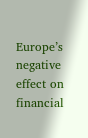Europe’s negative effect on financial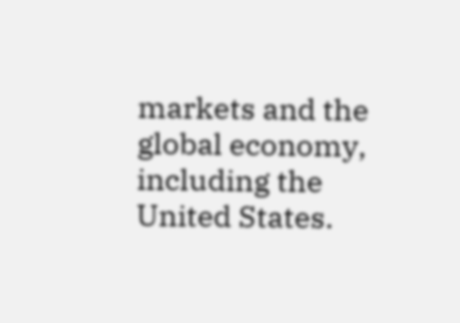markets and the global economy, including the United States.